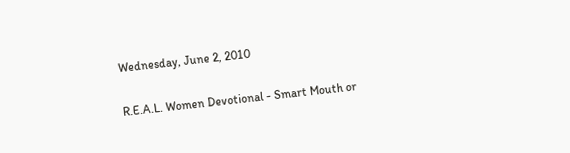Wednesday, June 2, 2010

R.E.A.L. Women Devotional - Smart Mouth or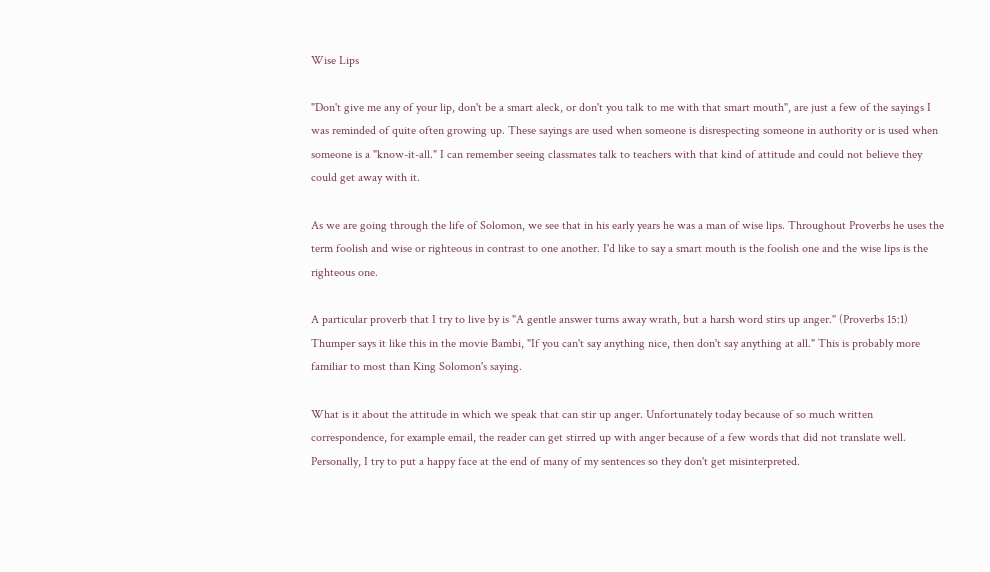Wise Lips

"Don't give me any of your lip, don't be a smart aleck, or don't you talk to me with that smart mouth", are just a few of the sayings I was reminded of quite often growing up. These sayings are used when someone is disrespecting someone in authority or is used when someone is a "know-it-all." I can remember seeing classmates talk to teachers with that kind of attitude and could not believe they could get away with it.

As we are going through the life of Solomon, we see that in his early years he was a man of wise lips. Throughout Proverbs he uses the term foolish and wise or righteous in contrast to one another. I'd like to say a smart mouth is the foolish one and the wise lips is the righteous one.

A particular proverb that I try to live by is "A gentle answer turns away wrath, but a harsh word stirs up anger." (Proverbs 15:1) Thumper says it like this in the movie Bambi, "If you can't say anything nice, then don't say anything at all." This is probably more familiar to most than King Solomon's saying.

What is it about the attitude in which we speak that can stir up anger. Unfortunately today because of so much written correspondence, for example email, the reader can get stirred up with anger because of a few words that did not translate well. Personally, I try to put a happy face at the end of many of my sentences so they don't get misinterpreted.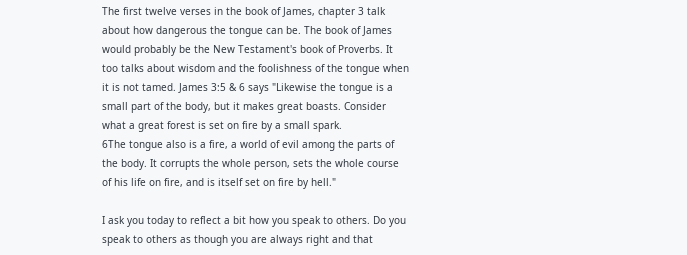The first twelve verses in the book of James, chapter 3 talk about how dangerous the tongue can be. The book of James would probably be the New Testament's book of Proverbs. It too talks about wisdom and the foolishness of the tongue when it is not tamed. James 3:5 & 6 says "Likewise the tongue is a small part of the body, but it makes great boasts. Consider what a great forest is set on fire by a small spark.
6The tongue also is a fire, a world of evil among the parts of the body. It corrupts the whole person, sets the whole course of his life on fire, and is itself set on fire by hell."

I ask you today to reflect a bit how you speak to others. Do you speak to others as though you are always right and that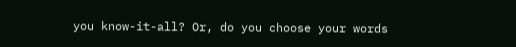you know-it-all? Or, do you choose your words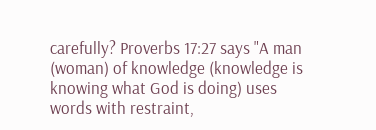carefully? Proverbs 17:27 says "A man (woman) of knowledge (knowledge is knowing what God is doing) uses words with restraint,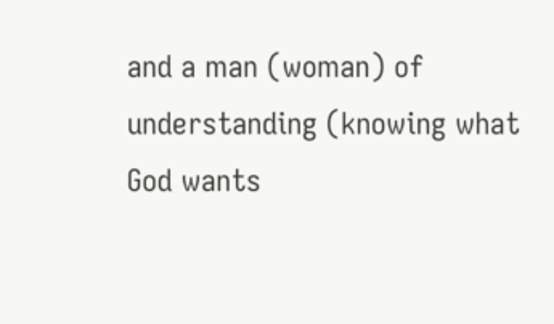and a man (woman) of understanding (knowing what God wants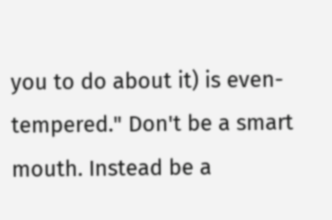you to do about it) is even-tempered." Don't be a smart mouth. Instead be a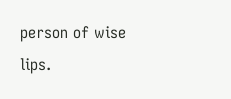person of wise lips.